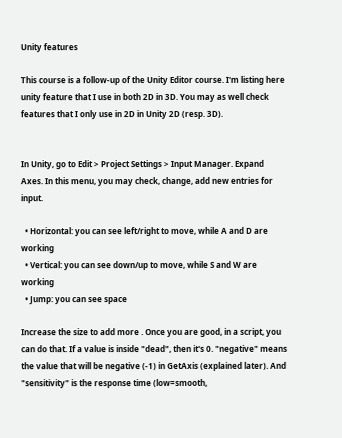Unity features

This course is a follow-up of the Unity Editor course. I'm listing here unity feature that I use in both 2D in 3D. You may as well check features that I only use in 2D in Unity 2D (resp. 3D).


In Unity, go to Edit > Project Settings > Input Manager. Expand Axes. In this menu, you may check, change, add new entries for input.

  • Horizontal: you can see left/right to move, while A and D are working
  • Vertical: you can see down/up to move, while S and W are working
  • Jump: you can see space

Increase the size to add more . Once you are good, in a script, you can do that. If a value is inside "dead", then it's 0. "negative" means the value that will be negative (-1) in GetAxis (explained later). And "sensitivity" is the response time (low=smooth,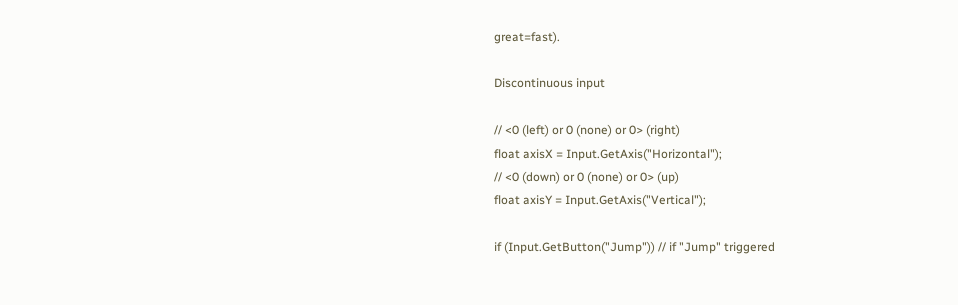great=fast).

Discontinuous input

// <0 (left) or 0 (none) or 0> (right)
float axisX = Input.GetAxis("Horizontal");
// <0 (down) or 0 (none) or 0> (up)
float axisY = Input.GetAxis("Vertical");

if (Input.GetButton("Jump")) // if "Jump" triggered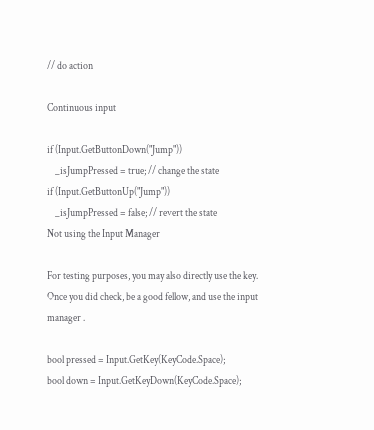// do action

Continuous input

if (Input.GetButtonDown("Jump"))
    _isJumpPressed = true; // change the state
if (Input.GetButtonUp("Jump"))
    _isJumpPressed = false; // revert the state
Not using the Input Manager

For testing purposes, you may also directly use the key. Once you did check, be a good fellow, and use the input manager .

bool pressed = Input.GetKey(KeyCode.Space);
bool down = Input.GetKeyDown(KeyCode.Space);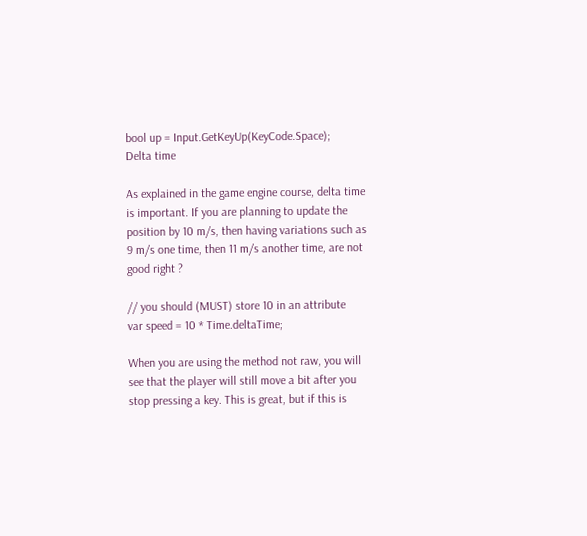bool up = Input.GetKeyUp(KeyCode.Space);
Delta time

As explained in the game engine course, delta time is important. If you are planning to update the position by 10 m/s, then having variations such as 9 m/s one time, then 11 m/s another time, are not good right ?

// you should (MUST) store 10 in an attribute
var speed = 10 * Time.deltaTime;

When you are using the method not raw, you will see that the player will still move a bit after you stop pressing a key. This is great, but if this is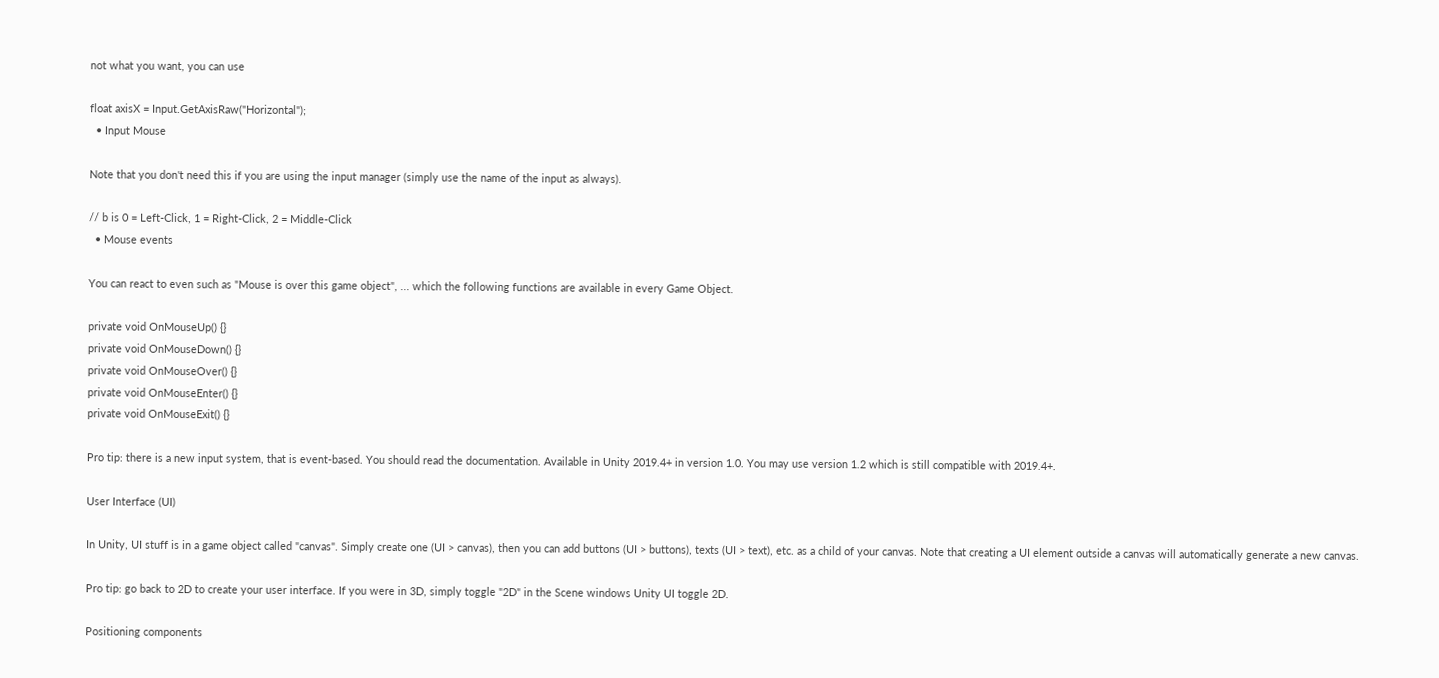not what you want, you can use

float axisX = Input.GetAxisRaw("Horizontal");
  • Input Mouse

Note that you don't need this if you are using the input manager (simply use the name of the input as always).

// b is 0 = Left-Click, 1 = Right-Click, 2 = Middle-Click
  • Mouse events

You can react to even such as "Mouse is over this game object", ... which the following functions are available in every Game Object.

private void OnMouseUp() {}
private void OnMouseDown() {}
private void OnMouseOver() {}
private void OnMouseEnter() {}
private void OnMouseExit() {}

Pro tip: there is a new input system, that is event-based. You should read the documentation. Available in Unity 2019.4+ in version 1.0. You may use version 1.2 which is still compatible with 2019.4+.

User Interface (UI)

In Unity, UI stuff is in a game object called "canvas". Simply create one (UI > canvas), then you can add buttons (UI > buttons), texts (UI > text), etc. as a child of your canvas. Note that creating a UI element outside a canvas will automatically generate a new canvas.

Pro tip: go back to 2D to create your user interface. If you were in 3D, simply toggle "2D" in the Scene windows Unity UI toggle 2D.

Positioning components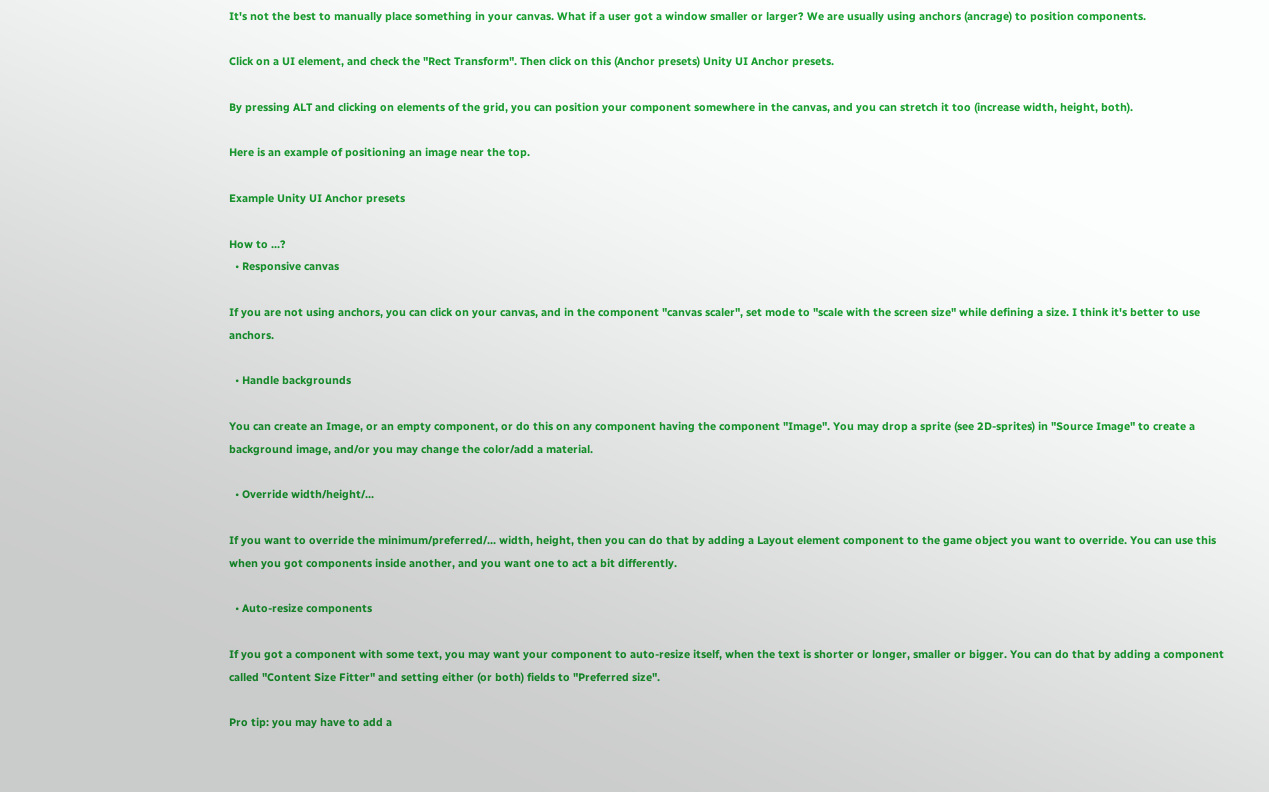It's not the best to manually place something in your canvas. What if a user got a window smaller or larger? We are usually using anchors (ancrage) to position components.

Click on a UI element, and check the "Rect Transform". Then click on this (Anchor presets) Unity UI Anchor presets.

By pressing ALT and clicking on elements of the grid, you can position your component somewhere in the canvas, and you can stretch it too (increase width, height, both).

Here is an example of positioning an image near the top.

Example Unity UI Anchor presets

How to ...?
  • Responsive canvas

If you are not using anchors, you can click on your canvas, and in the component "canvas scaler", set mode to "scale with the screen size" while defining a size. I think it's better to use anchors.

  • Handle backgrounds

You can create an Image, or an empty component, or do this on any component having the component "Image". You may drop a sprite (see 2D-sprites) in "Source Image" to create a background image, and/or you may change the color/add a material.

  • Override width/height/...

If you want to override the minimum/preferred/... width, height, then you can do that by adding a Layout element component to the game object you want to override. You can use this when you got components inside another, and you want one to act a bit differently.

  • Auto-resize components

If you got a component with some text, you may want your component to auto-resize itself, when the text is shorter or longer, smaller or bigger. You can do that by adding a component called "Content Size Fitter" and setting either (or both) fields to "Preferred size".

Pro tip: you may have to add a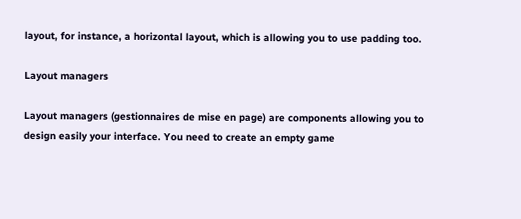layout, for instance, a horizontal layout, which is allowing you to use padding too.

Layout managers

Layout managers (gestionnaires de mise en page) are components allowing you to design easily your interface. You need to create an empty game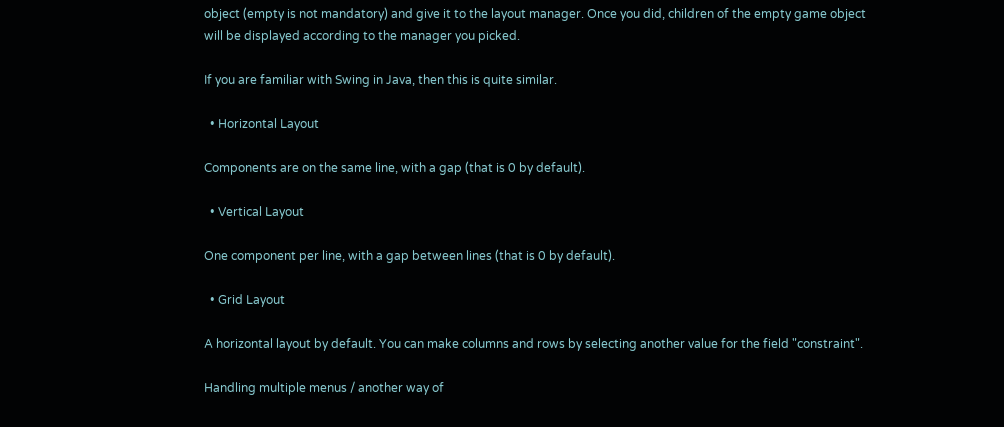object (empty is not mandatory) and give it to the layout manager. Once you did, children of the empty game object will be displayed according to the manager you picked.

If you are familiar with Swing in Java, then this is quite similar.

  • Horizontal Layout

Components are on the same line, with a gap (that is 0 by default).

  • Vertical Layout

One component per line, with a gap between lines (that is 0 by default).

  • Grid Layout

A horizontal layout by default. You can make columns and rows by selecting another value for the field "constraint".

Handling multiple menus / another way of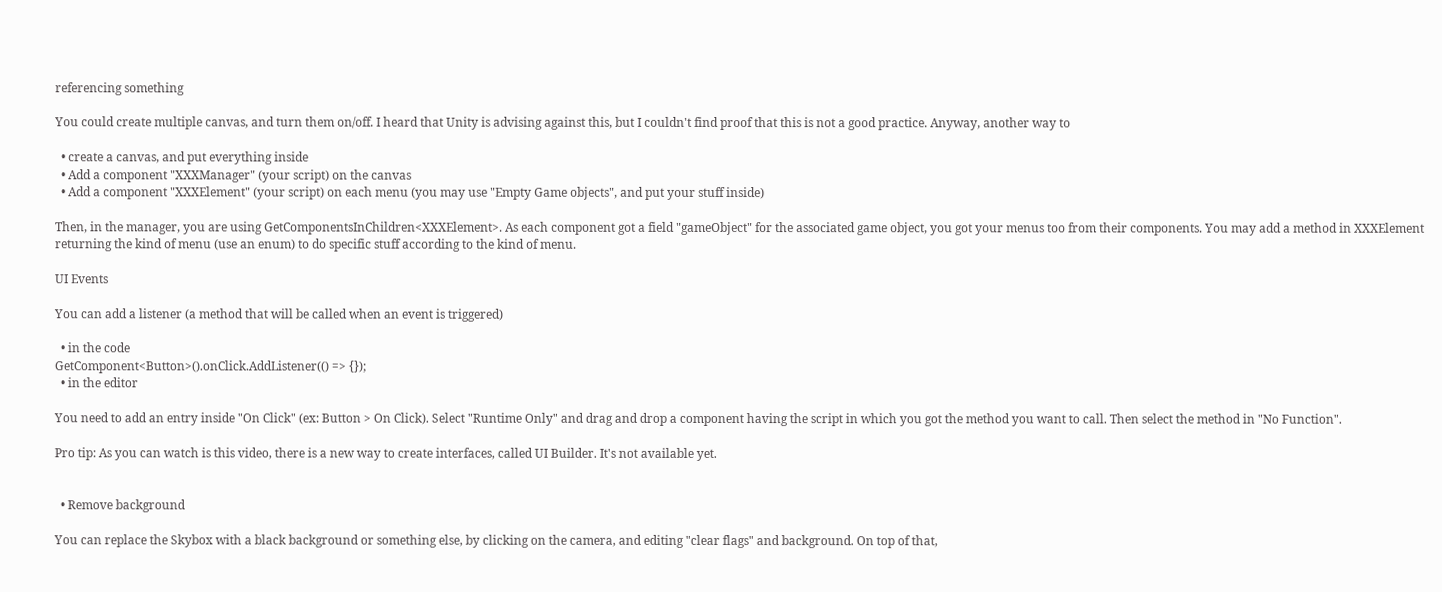referencing something

You could create multiple canvas, and turn them on/off. I heard that Unity is advising against this, but I couldn't find proof that this is not a good practice. Anyway, another way to

  • create a canvas, and put everything inside
  • Add a component "XXXManager" (your script) on the canvas
  • Add a component "XXXElement" (your script) on each menu (you may use "Empty Game objects", and put your stuff inside)

Then, in the manager, you are using GetComponentsInChildren<XXXElement>. As each component got a field "gameObject" for the associated game object, you got your menus too from their components. You may add a method in XXXElement returning the kind of menu (use an enum) to do specific stuff according to the kind of menu.

UI Events

You can add a listener (a method that will be called when an event is triggered)

  • in the code
GetComponent<Button>().onClick.AddListener(() => {});
  • in the editor

You need to add an entry inside "On Click" (ex: Button > On Click). Select "Runtime Only" and drag and drop a component having the script in which you got the method you want to call. Then select the method in "No Function".

Pro tip: As you can watch is this video, there is a new way to create interfaces, called UI Builder. It's not available yet.


  • Remove background

You can replace the Skybox with a black background or something else, by clicking on the camera, and editing "clear flags" and background. On top of that,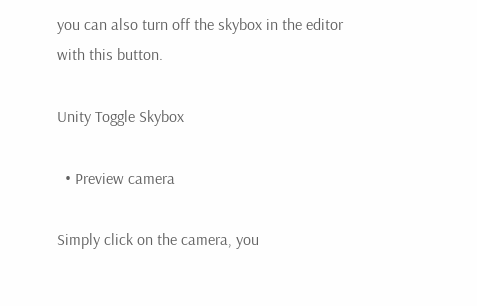you can also turn off the skybox in the editor with this button.

Unity Toggle Skybox

  • Preview camera

Simply click on the camera, you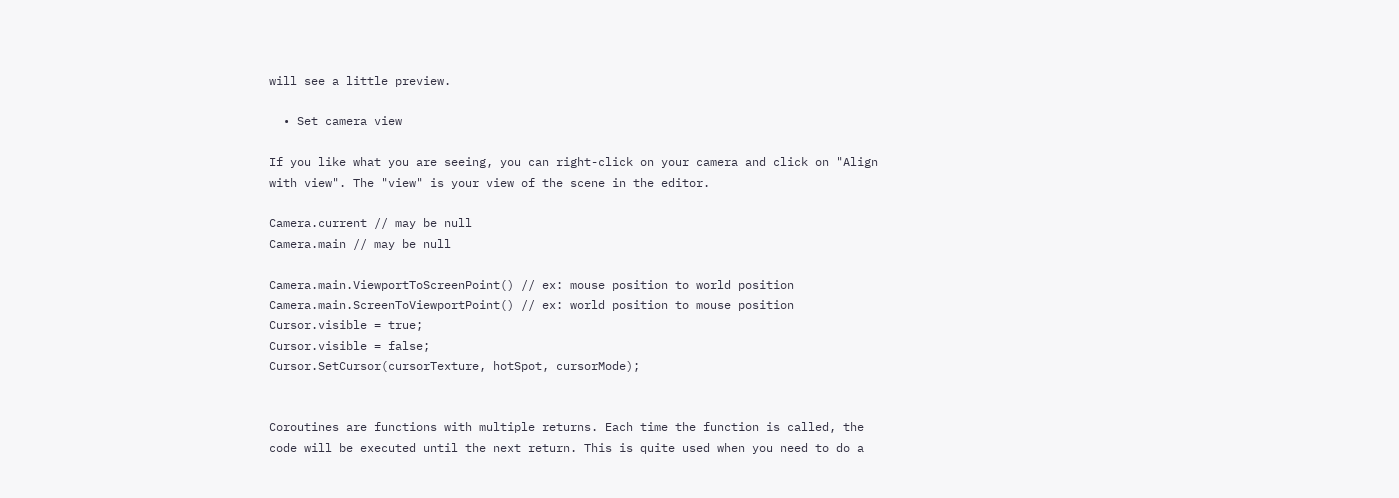will see a little preview.

  • Set camera view

If you like what you are seeing, you can right-click on your camera and click on "Align with view". The "view" is your view of the scene in the editor.

Camera.current // may be null
Camera.main // may be null

Camera.main.ViewportToScreenPoint() // ex: mouse position to world position
Camera.main.ScreenToViewportPoint() // ex: world position to mouse position
Cursor.visible = true;
Cursor.visible = false;
Cursor.SetCursor(cursorTexture, hotSpot, cursorMode);


Coroutines are functions with multiple returns. Each time the function is called, the code will be executed until the next return. This is quite used when you need to do a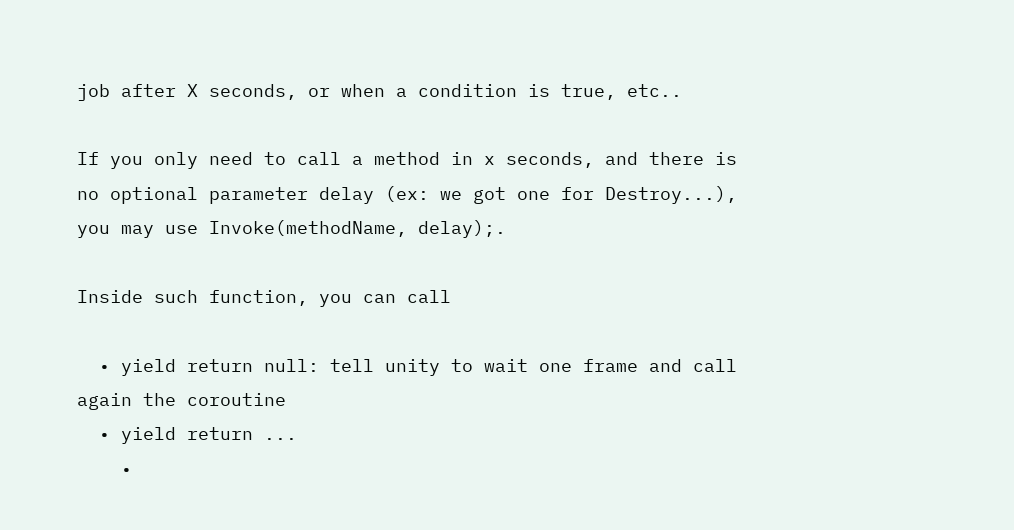job after X seconds, or when a condition is true, etc..

If you only need to call a method in x seconds, and there is no optional parameter delay (ex: we got one for Destroy...), you may use Invoke(methodName, delay);.

Inside such function, you can call

  • yield return null: tell unity to wait one frame and call again the coroutine
  • yield return ...
    •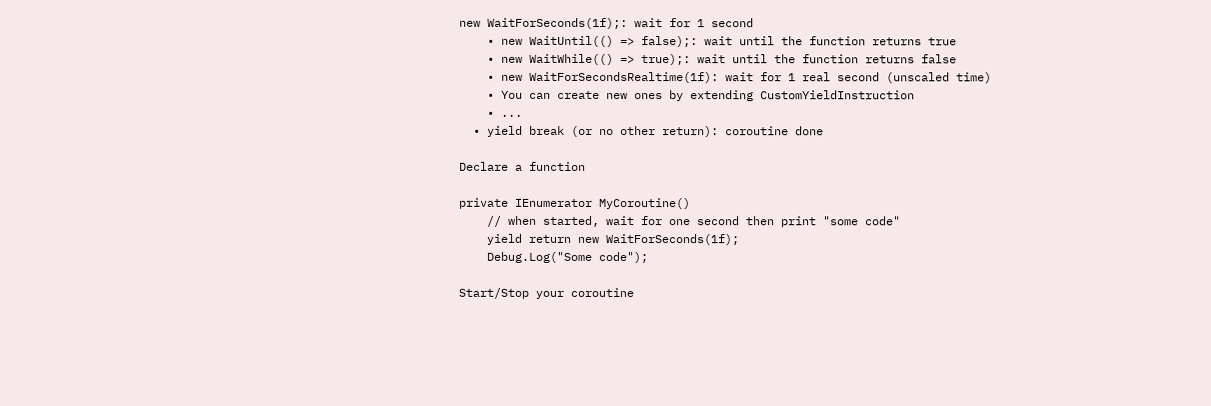new WaitForSeconds(1f);: wait for 1 second
    • new WaitUntil(() => false);: wait until the function returns true
    • new WaitWhile(() => true);: wait until the function returns false
    • new WaitForSecondsRealtime(1f): wait for 1 real second (unscaled time)
    • You can create new ones by extending CustomYieldInstruction
    • ...
  • yield break (or no other return): coroutine done

Declare a function

private IEnumerator MyCoroutine()
    // when started, wait for one second then print "some code"
    yield return new WaitForSeconds(1f);
    Debug.Log("Some code");

Start/Stop your coroutine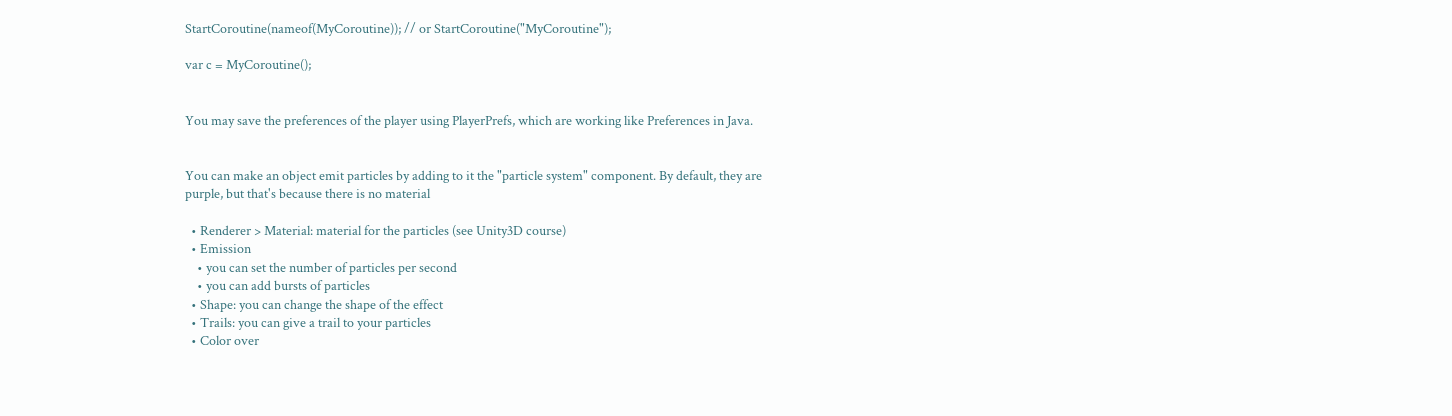StartCoroutine(nameof(MyCoroutine)); // or StartCoroutine("MyCoroutine");

var c = MyCoroutine();


You may save the preferences of the player using PlayerPrefs, which are working like Preferences in Java.


You can make an object emit particles by adding to it the "particle system" component. By default, they are purple, but that's because there is no material

  • Renderer > Material: material for the particles (see Unity3D course)
  • Emission
    • you can set the number of particles per second
    • you can add bursts of particles
  • Shape: you can change the shape of the effect
  • Trails: you can give a trail to your particles
  • Color over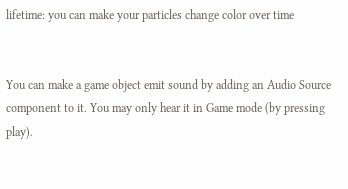lifetime: you can make your particles change color over time


You can make a game object emit sound by adding an Audio Source component to it. You may only hear it in Game mode (by pressing play).